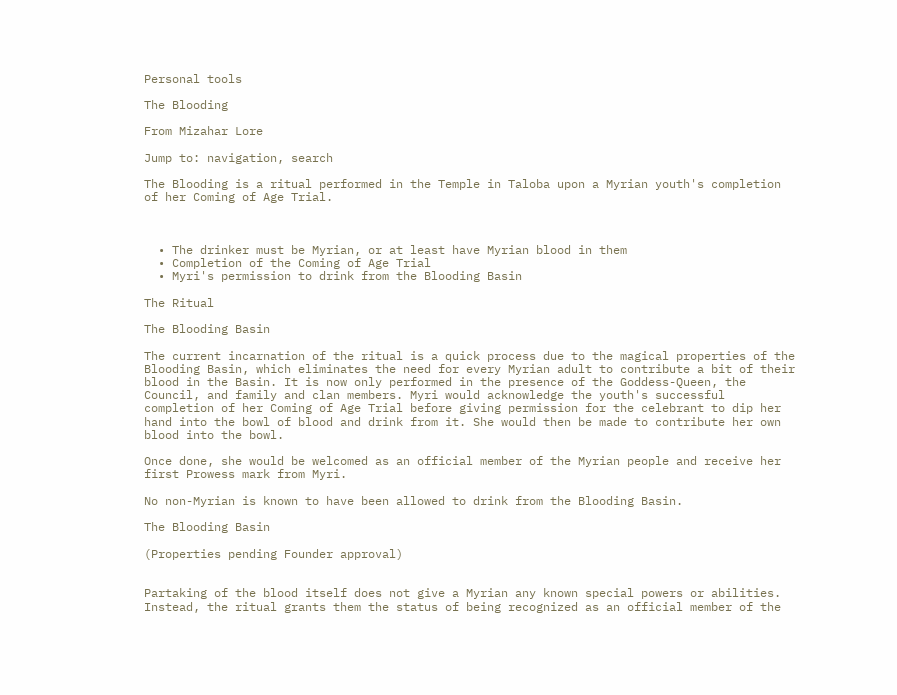Personal tools

The Blooding

From Mizahar Lore

Jump to: navigation, search

The Blooding is a ritual performed in the Temple in Taloba upon a Myrian youth's completion of her Coming of Age Trial.



  • The drinker must be Myrian, or at least have Myrian blood in them
  • Completion of the Coming of Age Trial
  • Myri's permission to drink from the Blooding Basin

The Ritual

The Blooding Basin

The current incarnation of the ritual is a quick process due to the magical properties of the Blooding Basin, which eliminates the need for every Myrian adult to contribute a bit of their blood in the Basin. It is now only performed in the presence of the Goddess-Queen, the Council, and family and clan members. Myri would acknowledge the youth's successful completion of her Coming of Age Trial before giving permission for the celebrant to dip her hand into the bowl of blood and drink from it. She would then be made to contribute her own blood into the bowl.

Once done, she would be welcomed as an official member of the Myrian people and receive her first Prowess mark from Myri.

No non-Myrian is known to have been allowed to drink from the Blooding Basin.

The Blooding Basin

(Properties pending Founder approval)


Partaking of the blood itself does not give a Myrian any known special powers or abilities. Instead, the ritual grants them the status of being recognized as an official member of the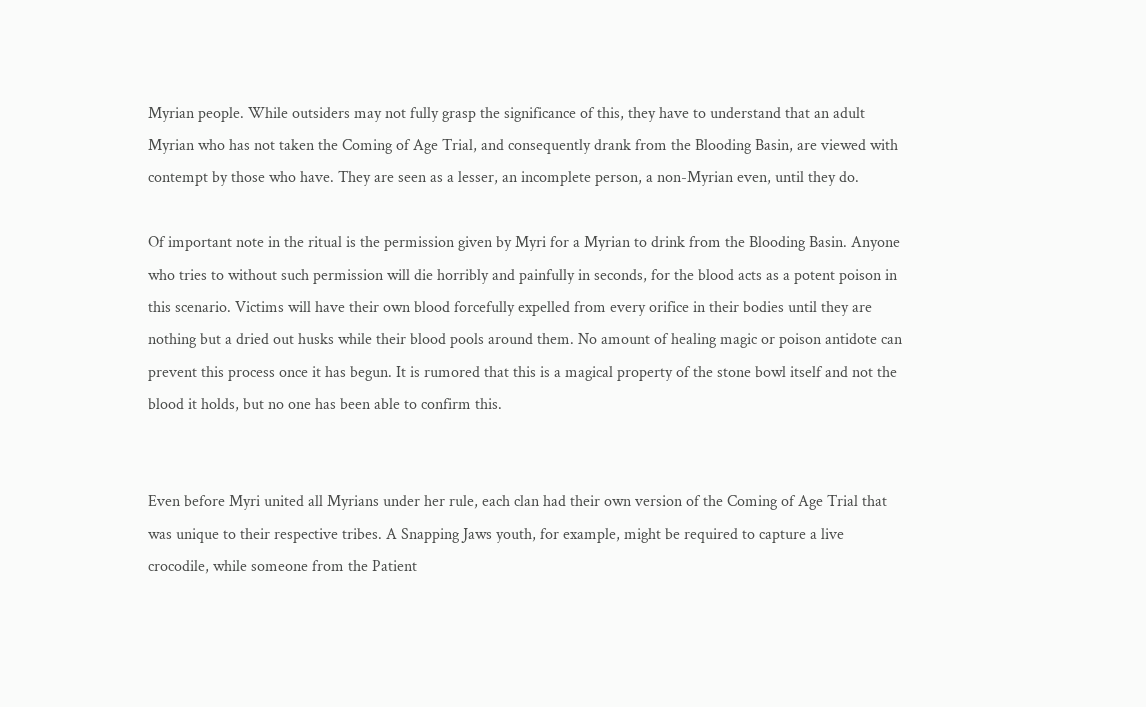Myrian people. While outsiders may not fully grasp the significance of this, they have to understand that an adult Myrian who has not taken the Coming of Age Trial, and consequently drank from the Blooding Basin, are viewed with contempt by those who have. They are seen as a lesser, an incomplete person, a non-Myrian even, until they do.

Of important note in the ritual is the permission given by Myri for a Myrian to drink from the Blooding Basin. Anyone who tries to without such permission will die horribly and painfully in seconds, for the blood acts as a potent poison in this scenario. Victims will have their own blood forcefully expelled from every orifice in their bodies until they are nothing but a dried out husks while their blood pools around them. No amount of healing magic or poison antidote can prevent this process once it has begun. It is rumored that this is a magical property of the stone bowl itself and not the blood it holds, but no one has been able to confirm this.


Even before Myri united all Myrians under her rule, each clan had their own version of the Coming of Age Trial that was unique to their respective tribes. A Snapping Jaws youth, for example, might be required to capture a live crocodile, while someone from the Patient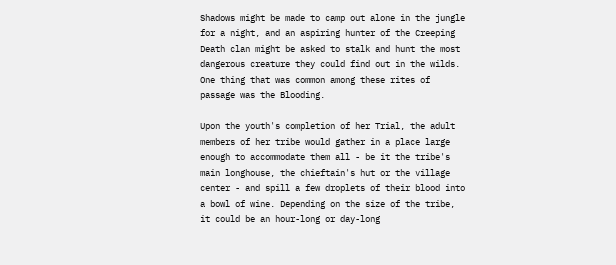Shadows might be made to camp out alone in the jungle for a night, and an aspiring hunter of the Creeping Death clan might be asked to stalk and hunt the most dangerous creature they could find out in the wilds. One thing that was common among these rites of passage was the Blooding.

Upon the youth's completion of her Trial, the adult members of her tribe would gather in a place large enough to accommodate them all - be it the tribe's main longhouse, the chieftain's hut or the village center - and spill a few droplets of their blood into a bowl of wine. Depending on the size of the tribe, it could be an hour-long or day-long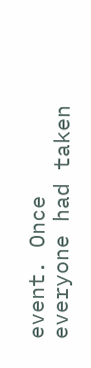event. Once everyone had taken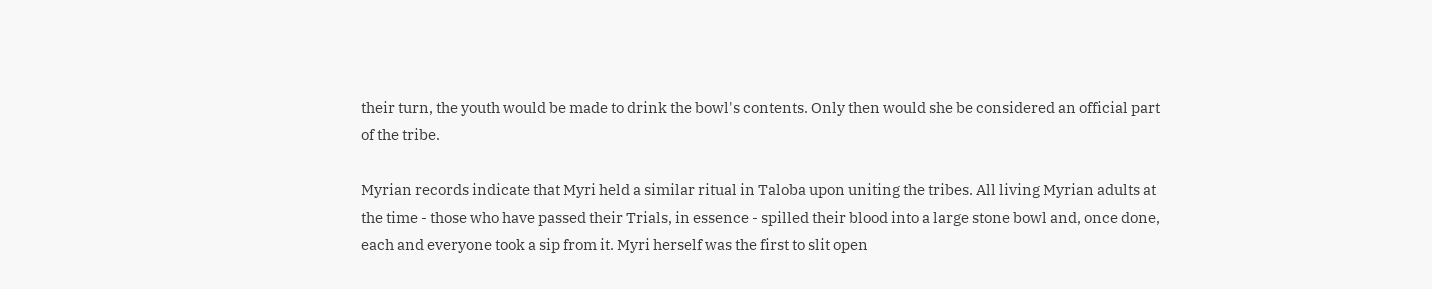their turn, the youth would be made to drink the bowl's contents. Only then would she be considered an official part of the tribe.

Myrian records indicate that Myri held a similar ritual in Taloba upon uniting the tribes. All living Myrian adults at the time - those who have passed their Trials, in essence - spilled their blood into a large stone bowl and, once done, each and everyone took a sip from it. Myri herself was the first to slit open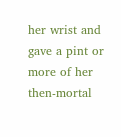her wrist and gave a pint or more of her then-mortal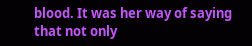blood. It was her way of saying that not only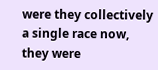were they collectively a single race now, they were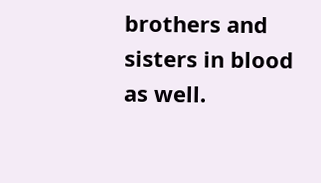brothers and sisters in blood as well.